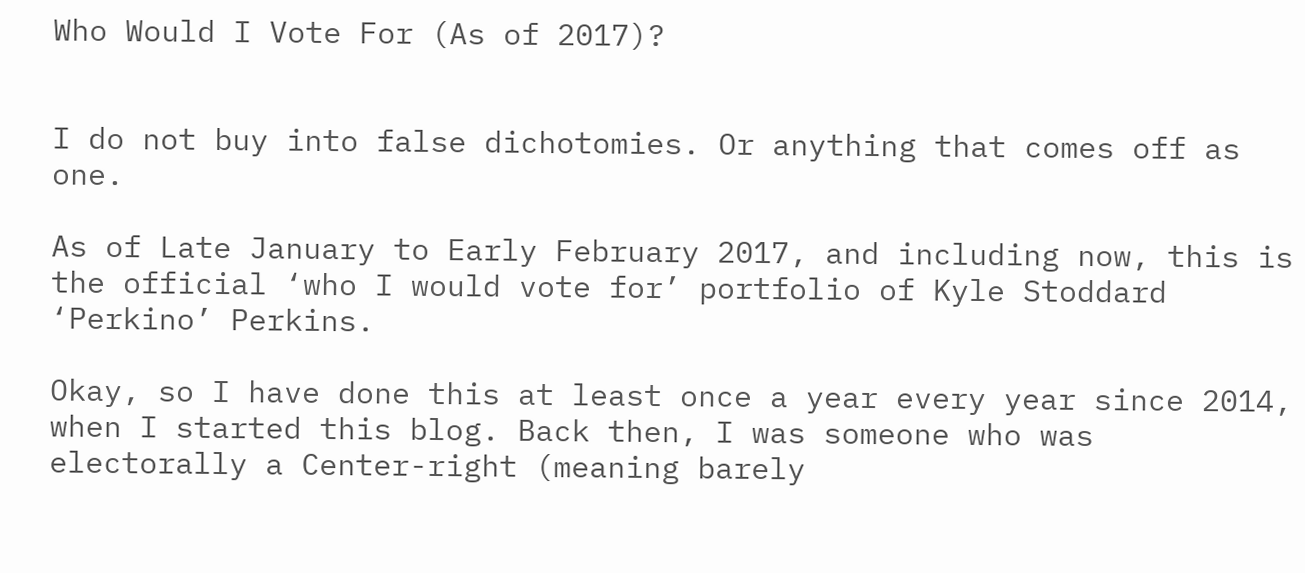Who Would I Vote For (As of 2017)?


I do not buy into false dichotomies. Or anything that comes off as one.

As of Late January to Early February 2017, and including now, this is the official ‘who I would vote for’ portfolio of Kyle Stoddard ‘Perkino’ Perkins.

Okay, so I have done this at least once a year every year since 2014, when I started this blog. Back then, I was someone who was electorally a Center-right (meaning barely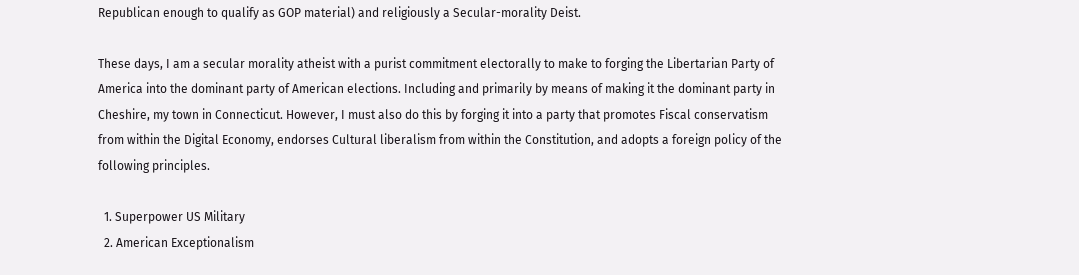Republican enough to qualify as GOP material) and religiously a Secular-morality Deist.

These days, I am a secular morality atheist with a purist commitment electorally to make to forging the Libertarian Party of America into the dominant party of American elections. Including and primarily by means of making it the dominant party in Cheshire, my town in Connecticut. However, I must also do this by forging it into a party that promotes Fiscal conservatism from within the Digital Economy, endorses Cultural liberalism from within the Constitution, and adopts a foreign policy of the following principles.

  1. Superpower US Military
  2. American Exceptionalism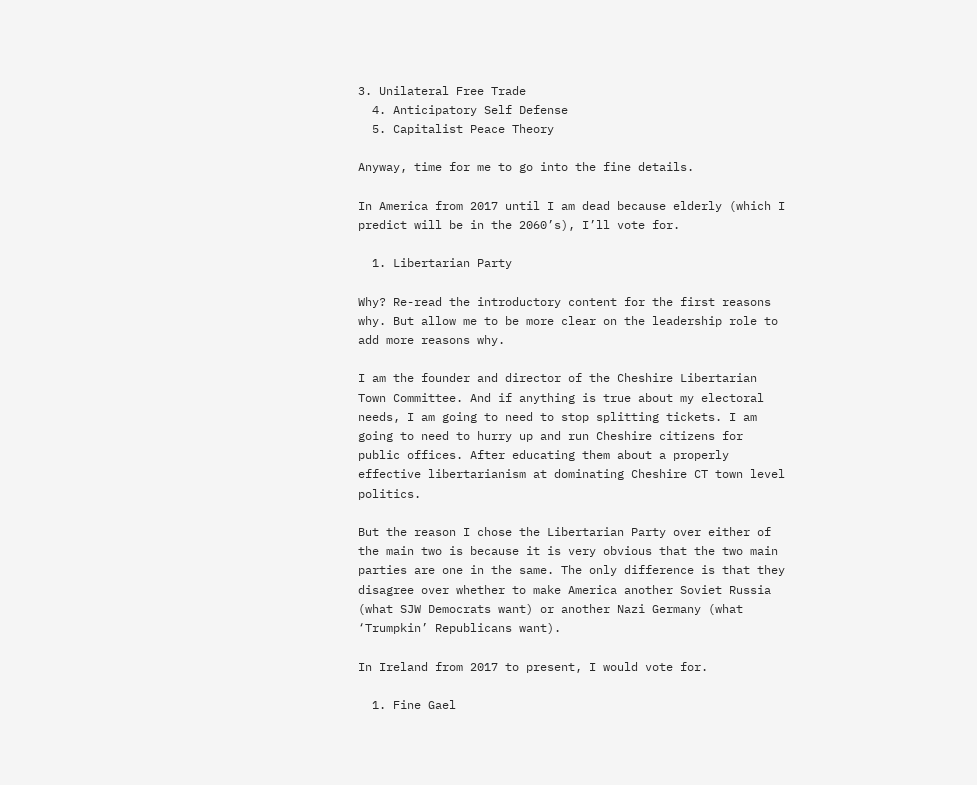3. Unilateral Free Trade
  4. Anticipatory Self Defense
  5. Capitalist Peace Theory

Anyway, time for me to go into the fine details.

In America from 2017 until I am dead because elderly (which I predict will be in the 2060’s), I’ll vote for.

  1. Libertarian Party

Why? Re-read the introductory content for the first reasons why. But allow me to be more clear on the leadership role to add more reasons why.

I am the founder and director of the Cheshire Libertarian Town Committee. And if anything is true about my electoral needs, I am going to need to stop splitting tickets. I am going to need to hurry up and run Cheshire citizens for public offices. After educating them about a properly effective libertarianism at dominating Cheshire CT town level politics.

But the reason I chose the Libertarian Party over either of the main two is because it is very obvious that the two main parties are one in the same. The only difference is that they disagree over whether to make America another Soviet Russia (what SJW Democrats want) or another Nazi Germany (what ‘Trumpkin’ Republicans want).

In Ireland from 2017 to present, I would vote for.

  1. Fine Gael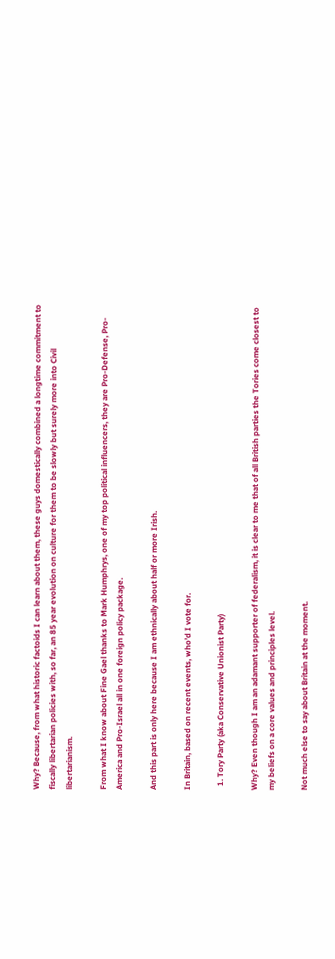Why? Because, from what historic factoids I can learn about them, these guys domestically combined a longtime commitment to fiscally libertarian policies with, so far, an 85 year evolution on culture for them to be slowly but surely more into Civil libertarianism.

From what I know about Fine Gael thanks to Mark Humphrys, one of my top political influencers, they are Pro-Defense, Pro-America and Pro-Israel all in one foreign policy package.

And this part is only here because I am ethnically about half or more Irish.

In Britain, based on recent events, who’d I vote for.

  1. Tory Party (aka Conservative Unionist Party)

Why? Even though I am an adamant supporter of federalism, it is clear to me that of all British parties the Tories come closest to my beliefs on a core values and principles level.

Not much else to say about Britain at the moment.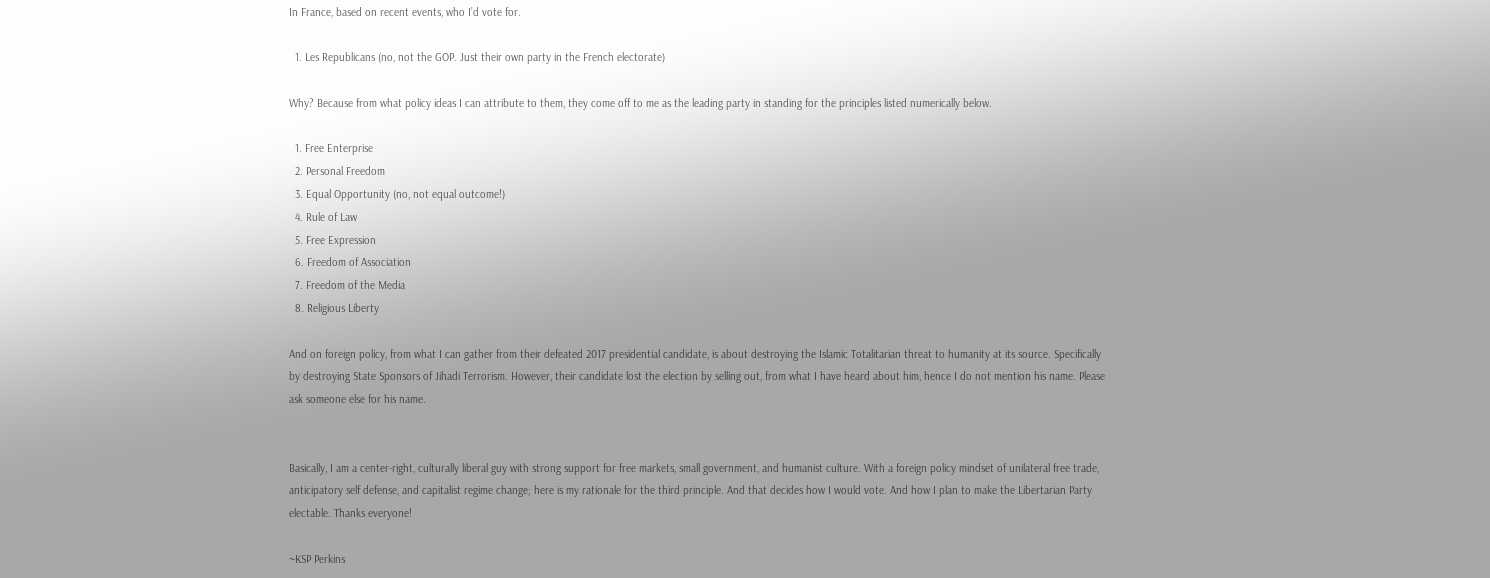In France, based on recent events, who I’d vote for.

  1. Les Republicans (no, not the GOP. Just their own party in the French electorate)

Why? Because from what policy ideas I can attribute to them, they come off to me as the leading party in standing for the principles listed numerically below.

  1. Free Enterprise
  2. Personal Freedom
  3. Equal Opportunity (no, not equal outcome!)
  4. Rule of Law
  5. Free Expression
  6. Freedom of Association
  7. Freedom of the Media
  8. Religious Liberty

And on foreign policy, from what I can gather from their defeated 2017 presidential candidate, is about destroying the Islamic Totalitarian threat to humanity at its source. Specifically by destroying State Sponsors of Jihadi Terrorism. However, their candidate lost the election by selling out, from what I have heard about him, hence I do not mention his name. Please ask someone else for his name.


Basically, I am a center-right, culturally liberal guy with strong support for free markets, small government, and humanist culture. With a foreign policy mindset of unilateral free trade, anticipatory self defense, and capitalist regime change; here is my rationale for the third principle. And that decides how I would vote. And how I plan to make the Libertarian Party electable. Thanks everyone!

~KSP Perkins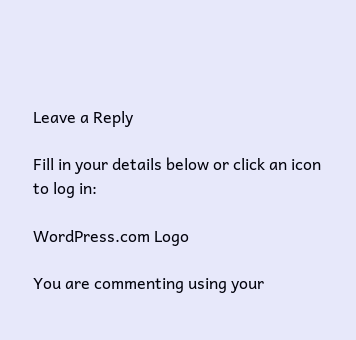Leave a Reply

Fill in your details below or click an icon to log in:

WordPress.com Logo

You are commenting using your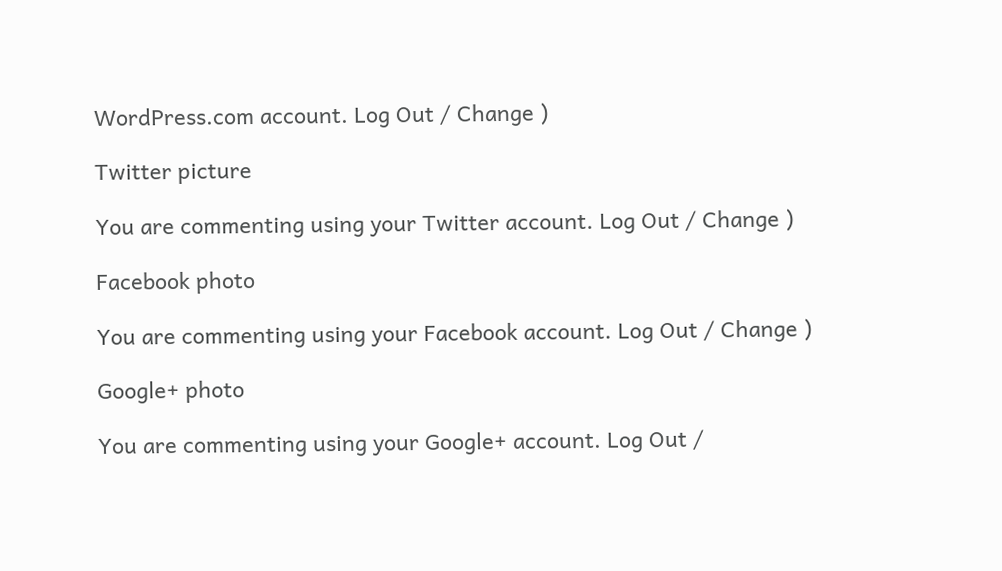WordPress.com account. Log Out / Change )

Twitter picture

You are commenting using your Twitter account. Log Out / Change )

Facebook photo

You are commenting using your Facebook account. Log Out / Change )

Google+ photo

You are commenting using your Google+ account. Log Out /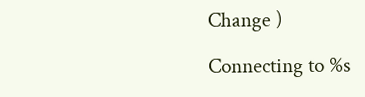Change )

Connecting to %s